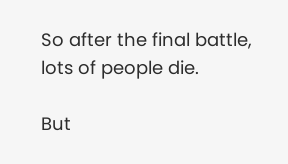So after the final battle, lots of people die.

But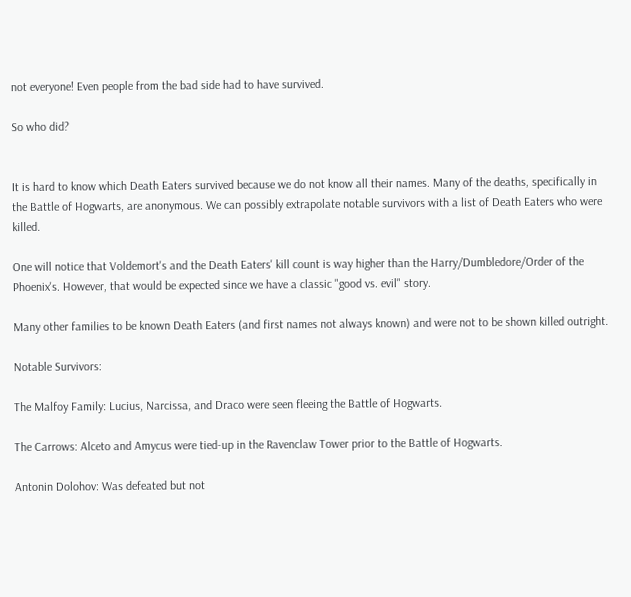not everyone! Even people from the bad side had to have survived.

So who did?


It is hard to know which Death Eaters survived because we do not know all their names. Many of the deaths, specifically in the Battle of Hogwarts, are anonymous. We can possibly extrapolate notable survivors with a list of Death Eaters who were killed.

One will notice that Voldemort's and the Death Eaters' kill count is way higher than the Harry/Dumbledore/Order of the Phoenix's. However, that would be expected since we have a classic "good vs. evil" story.

Many other families to be known Death Eaters (and first names not always known) and were not to be shown killed outright.

Notable Survivors:

The Malfoy Family: Lucius, Narcissa, and Draco were seen fleeing the Battle of Hogwarts.

The Carrows: Alceto and Amycus were tied-up in the Ravenclaw Tower prior to the Battle of Hogwarts.

Antonin Dolohov: Was defeated but not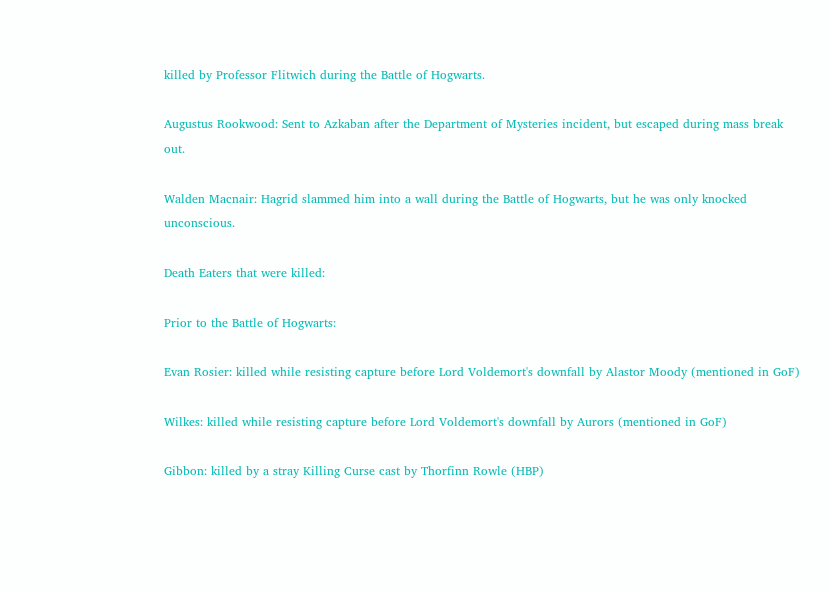killed by Professor Flitwich during the Battle of Hogwarts.

Augustus Rookwood: Sent to Azkaban after the Department of Mysteries incident, but escaped during mass break out.

Walden Macnair: Hagrid slammed him into a wall during the Battle of Hogwarts, but he was only knocked unconscious.

Death Eaters that were killed:

Prior to the Battle of Hogwarts:

Evan Rosier: killed while resisting capture before Lord Voldemort's downfall by Alastor Moody (mentioned in GoF)

Wilkes: killed while resisting capture before Lord Voldemort's downfall by Aurors (mentioned in GoF)

Gibbon: killed by a stray Killing Curse cast by Thorfinn Rowle (HBP)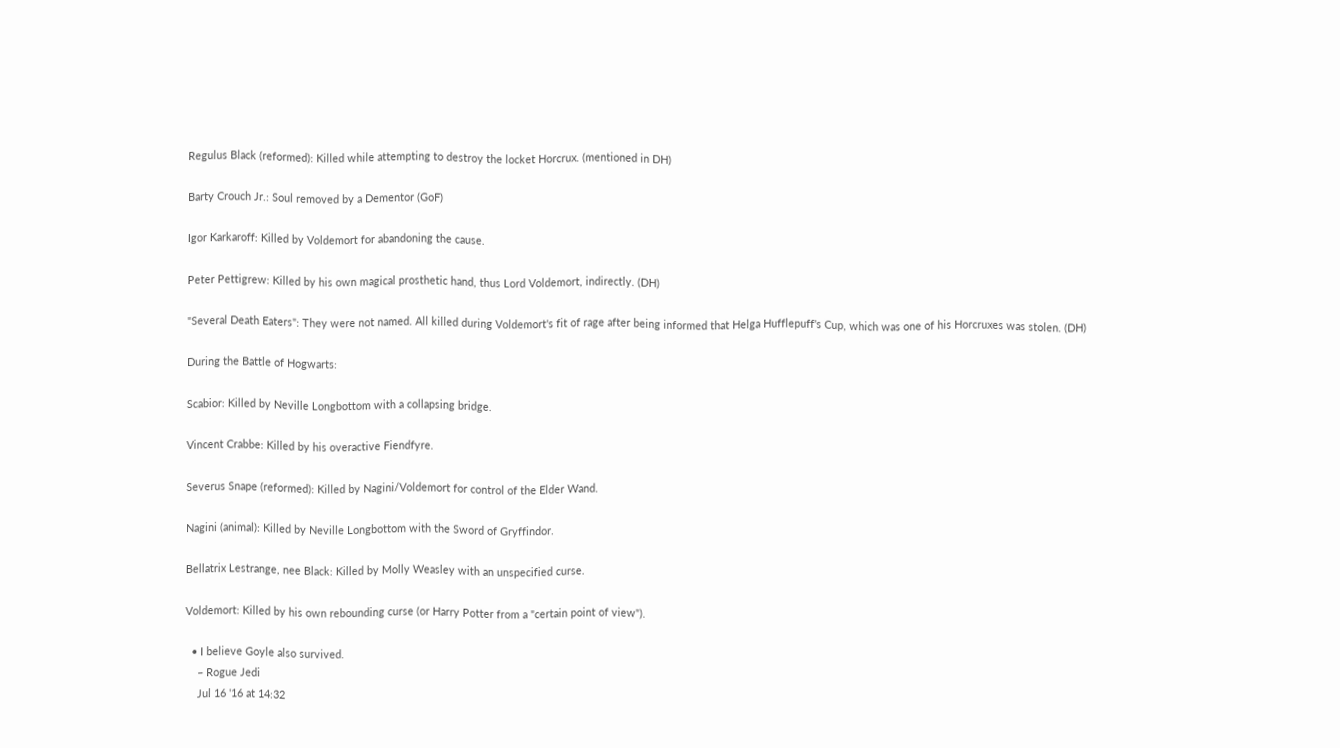Regulus Black (reformed): Killed while attempting to destroy the locket Horcrux. (mentioned in DH)

Barty Crouch Jr.: Soul removed by a Dementor (GoF)

Igor Karkaroff: Killed by Voldemort for abandoning the cause.

Peter Pettigrew: Killed by his own magical prosthetic hand, thus Lord Voldemort, indirectly. (DH)

"Several Death Eaters": They were not named. All killed during Voldemort's fit of rage after being informed that Helga Hufflepuff's Cup, which was one of his Horcruxes was stolen. (DH)

During the Battle of Hogwarts:

Scabior: Killed by Neville Longbottom with a collapsing bridge.

Vincent Crabbe: Killed by his overactive Fiendfyre.

Severus Snape (reformed): Killed by Nagini/Voldemort for control of the Elder Wand.

Nagini (animal): Killed by Neville Longbottom with the Sword of Gryffindor.

Bellatrix Lestrange, nee Black: Killed by Molly Weasley with an unspecified curse.

Voldemort: Killed by his own rebounding curse (or Harry Potter from a "certain point of view").

  • I believe Goyle also survived.
    – Rogue Jedi
    Jul 16 '16 at 14:32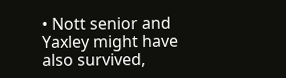• Nott senior and Yaxley might have also survived,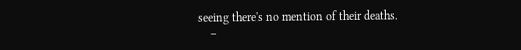seeing there's no mention of their deaths.
    –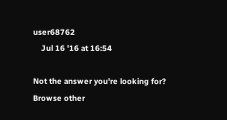user68762
    Jul 16 '16 at 16:54

Not the answer you're looking for? Browse other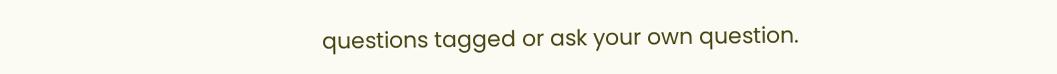questions tagged or ask your own question.